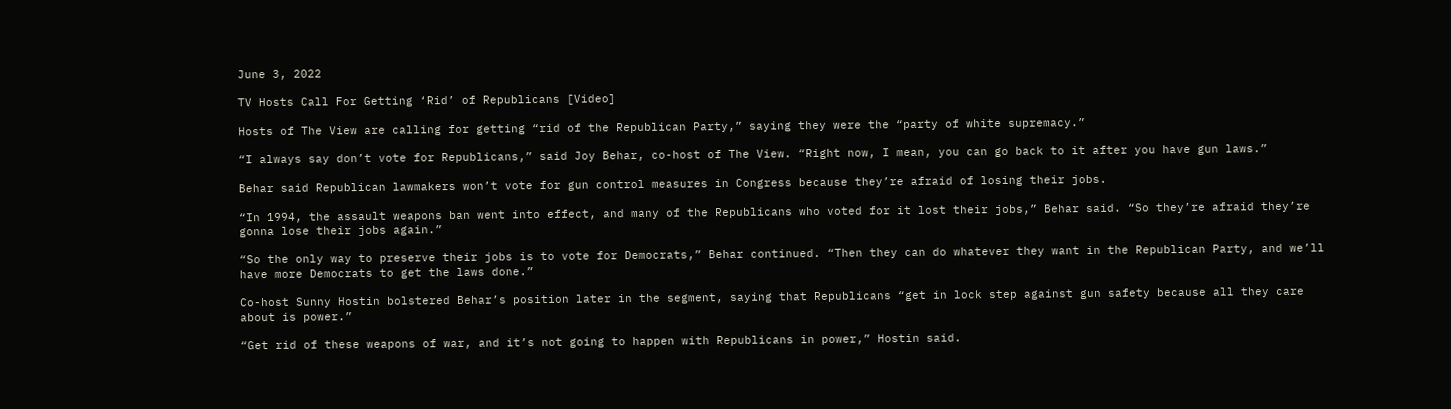June 3, 2022

TV Hosts Call For Getting ‘Rid’ of Republicans [Video]

Hosts of The View are calling for getting “rid of the Republican Party,” saying they were the “party of white supremacy.”

“I always say don’t vote for Republicans,” said Joy Behar, co-host of The View. “Right now, I mean, you can go back to it after you have gun laws.”

Behar said Republican lawmakers won’t vote for gun control measures in Congress because they’re afraid of losing their jobs.

“In 1994, the assault weapons ban went into effect, and many of the Republicans who voted for it lost their jobs,” Behar said. “So they’re afraid they’re gonna lose their jobs again.”

“So the only way to preserve their jobs is to vote for Democrats,” Behar continued. “Then they can do whatever they want in the Republican Party, and we’ll have more Democrats to get the laws done.”

Co-host Sunny Hostin bolstered Behar’s position later in the segment, saying that Republicans “get in lock step against gun safety because all they care about is power.”

“Get rid of these weapons of war, and it’s not going to happen with Republicans in power,” Hostin said.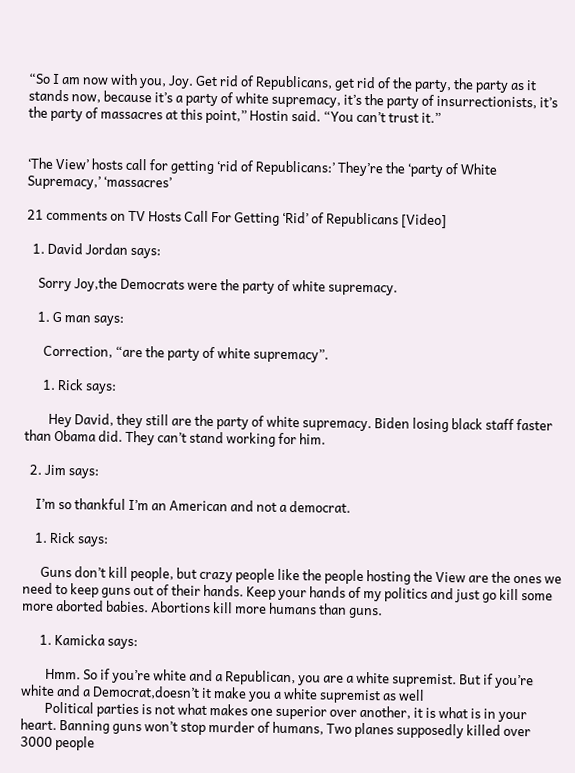“So I am now with you, Joy. Get rid of Republicans, get rid of the party, the party as it stands now, because it’s a party of white supremacy, it’s the party of insurrectionists, it’s the party of massacres at this point,” Hostin said. “You can’t trust it.”


‘The View’ hosts call for getting ‘rid of Republicans:’ They’re the ‘party of White Supremacy,’ ‘massacres’

21 comments on TV Hosts Call For Getting ‘Rid’ of Republicans [Video]

  1. David Jordan says:

    Sorry Joy,the Democrats were the party of white supremacy.

    1. G man says:

      Correction, “are the party of white supremacy”.

      1. Rick says:

        Hey David, they still are the party of white supremacy. Biden losing black staff faster than Obama did. They can’t stand working for him.

  2. Jim says:

    I’m so thankful I’m an American and not a democrat.

    1. Rick says:

      Guns don’t kill people, but crazy people like the people hosting the View are the ones we need to keep guns out of their hands. Keep your hands of my politics and just go kill some more aborted babies. Abortions kill more humans than guns.

      1. Kamicka says:

        Hmm. So if you’re white and a Republican, you are a white supremist. But if you’re white and a Democrat,doesn’t it make you a white supremist as well
        Political parties is not what makes one superior over another, it is what is in your heart. Banning guns won’t stop murder of humans, Two planes supposedly killed over 3000 people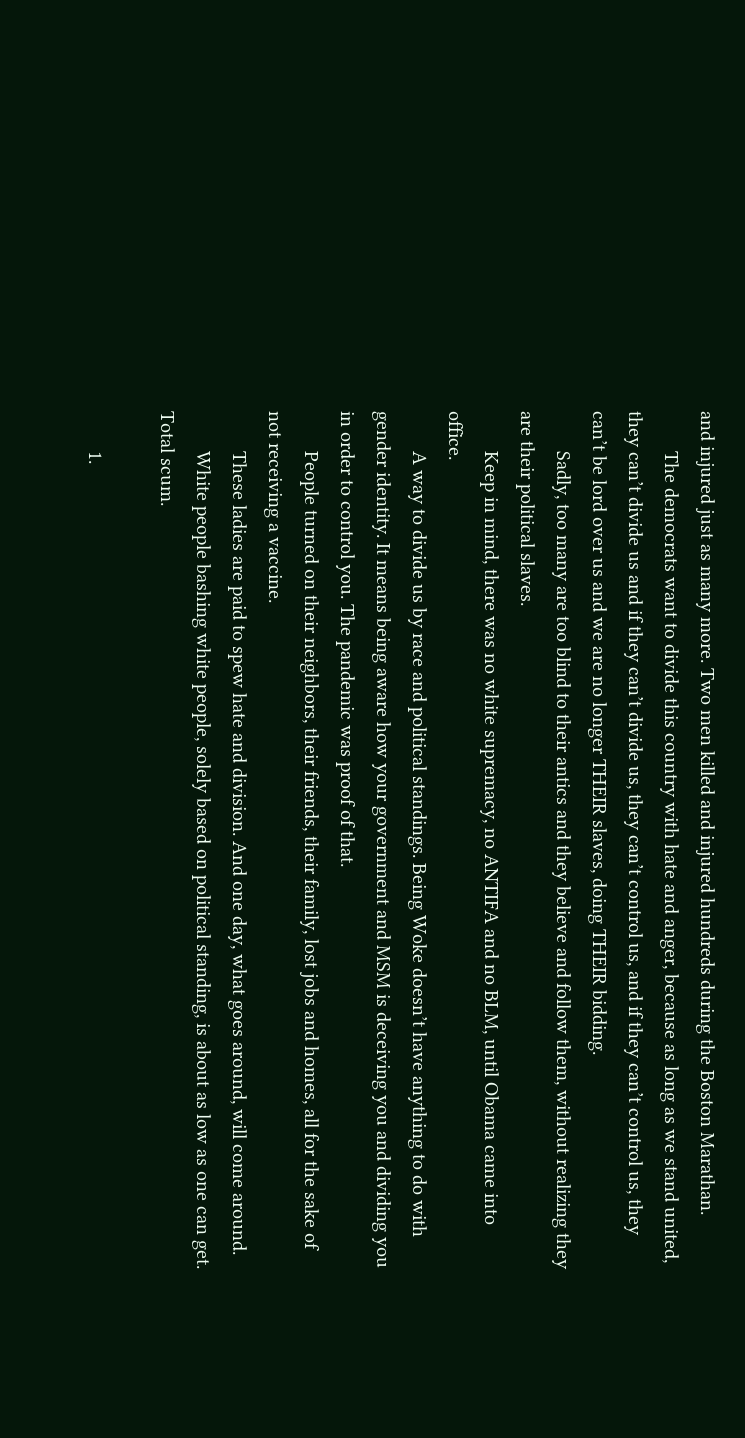and injured just as many more. Two men killed and injured hundreds during the Boston Marathan.
        The democrats want to divide this country with hate and anger, because as long as we stand united, they can’t divide us and if they can’t divide us, they can’t control us, and if they can’t control us, they can’t be lord over us and we are no longer THEIR slaves, doing THEIR bidding.
        Sadly, too many are too blind to their antics and they believe and follow them, without realizing they are their political slaves.
        Keep in mind, there was no white supremacy, no ANTIFA and no BLM, until Obama came into office.
        A way to divide us by race and political standings. Being Woke doesn’t have anything to do with gender identity. It means being aware how your government and MSM is deceiving you and dividing you in order to control you. The pandemic was proof of that.
        People turned on their neighbors, their friends, their family, lost jobs and homes, all for the sake of not receiving a vaccine.
        These ladies are paid to spew hate and division. And one day, what goes around, will come around.
        White people bashing white people, solely based on political standing, is about as low as one can get. Total scum.

        1.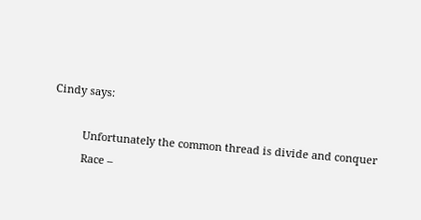Cindy says:

          Unfortunately the common thread is divide and conquer
          Race –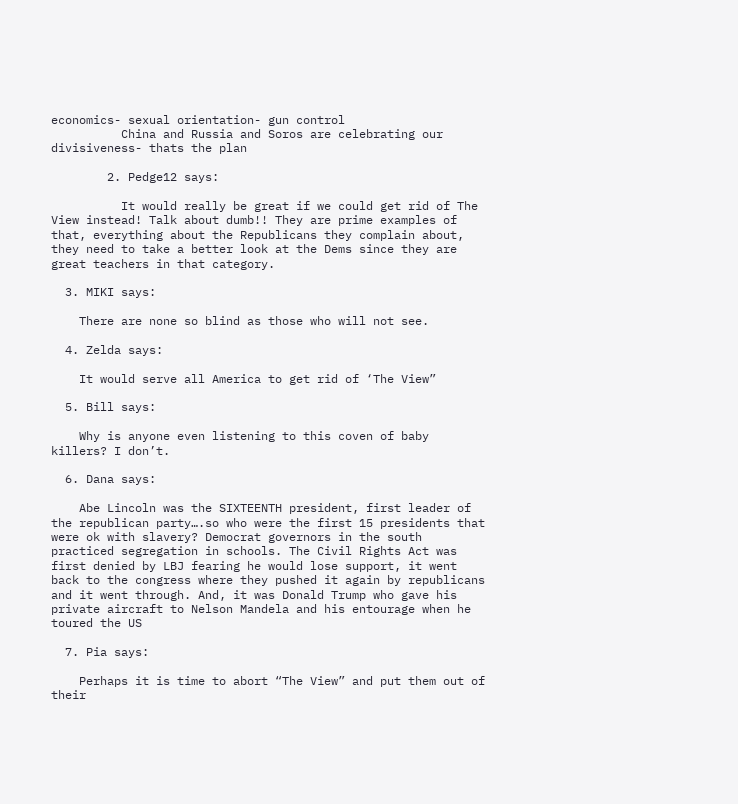economics- sexual orientation- gun control
          China and Russia and Soros are celebrating our divisiveness- thats the plan

        2. Pedge12 says:

          It would really be great if we could get rid of The View instead! Talk about dumb!! They are prime examples of that, everything about the Republicans they complain about, they need to take a better look at the Dems since they are great teachers in that category.

  3. MIKI says:

    There are none so blind as those who will not see.

  4. Zelda says:

    It would serve all America to get rid of ‘The View”

  5. Bill says:

    Why is anyone even listening to this coven of baby killers? I don’t.

  6. Dana says:

    Abe Lincoln was the SIXTEENTH president, first leader of the republican party….so who were the first 15 presidents that were ok with slavery? Democrat governors in the south practiced segregation in schools. The Civil Rights Act was first denied by LBJ fearing he would lose support, it went back to the congress where they pushed it again by republicans and it went through. And, it was Donald Trump who gave his private aircraft to Nelson Mandela and his entourage when he toured the US

  7. Pia says:

    Perhaps it is time to abort “The View” and put them out of their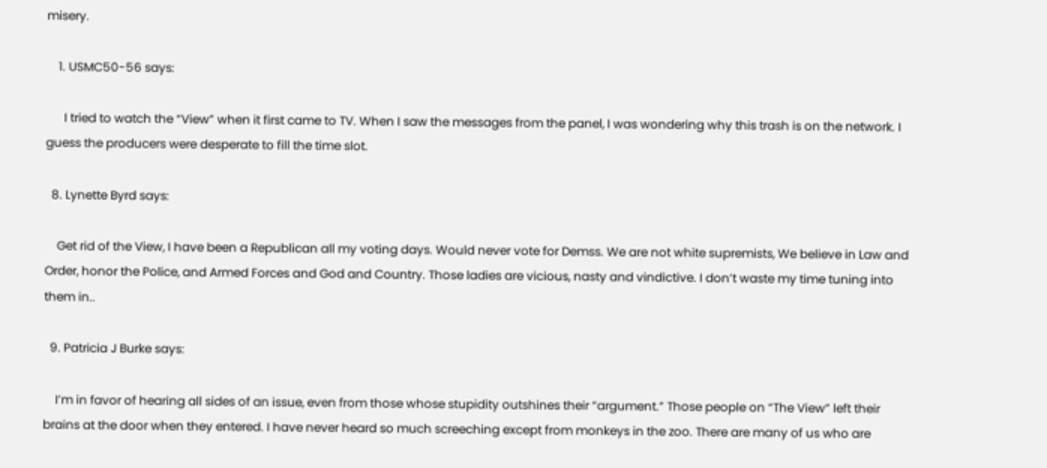misery.

    1. USMC50-56 says:

      I tried to watch the “View” when it first came to TV. When I saw the messages from the panel, I was wondering why this trash is on the network. I guess the producers were desperate to fill the time slot.

  8. Lynette Byrd says:

    Get rid of the View, I have been a Republican all my voting days. Would never vote for Demss. We are not white supremists, We believe in Law and Order, honor the Police, and Armed Forces and God and Country. Those ladies are vicious, nasty and vindictive. I don’t waste my time tuning into them in..

  9. Patricia J Burke says:

    I’m in favor of hearing all sides of an issue, even from those whose stupidity outshines their “argument.” Those people on “The View” left their brains at the door when they entered. I have never heard so much screeching except from monkeys in the zoo. There are many of us who are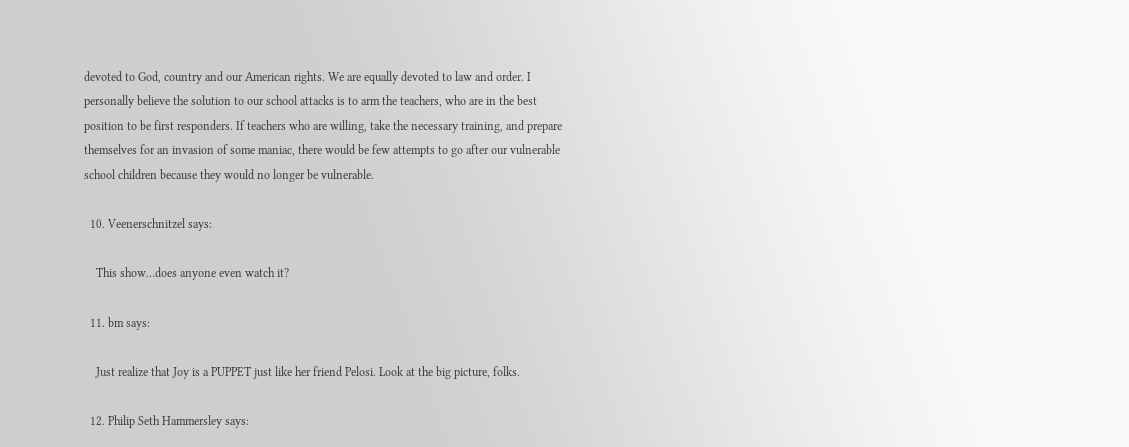devoted to God, country and our American rights. We are equally devoted to law and order. I personally believe the solution to our school attacks is to arm the teachers, who are in the best position to be first responders. If teachers who are willing, take the necessary training, and prepare themselves for an invasion of some maniac, there would be few attempts to go after our vulnerable school children because they would no longer be vulnerable.

  10. Veenerschnitzel says:

    This show…does anyone even watch it?

  11. bm says:

    Just realize that Joy is a PUPPET just like her friend Pelosi. Look at the big picture, folks.

  12. Philip Seth Hammersley says: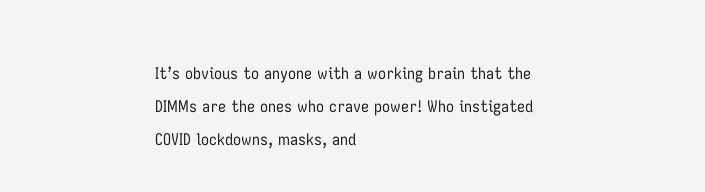It’s obvious to anyone with a working brain that the DIMMs are the ones who crave power! Who instigated COVID lockdowns, masks, and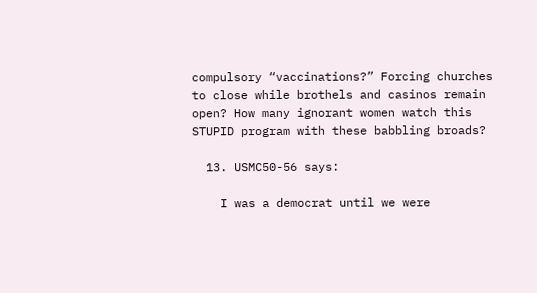compulsory “vaccinations?” Forcing churches to close while brothels and casinos remain open? How many ignorant women watch this STUPID program with these babbling broads?

  13. USMC50-56 says:

    I was a democrat until we were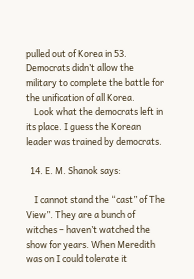pulled out of Korea in 53. Democrats didn’t allow the military to complete the battle for the unification of all Korea.
    Look what the democrats left in its place. I guess the Korean leader was trained by democrats.

  14. E. M. Shanok says:

    I cannot stand the “cast” of The View”. They are a bunch of witches – haven’t watched the show for years. When Meredith was on I could tolerate it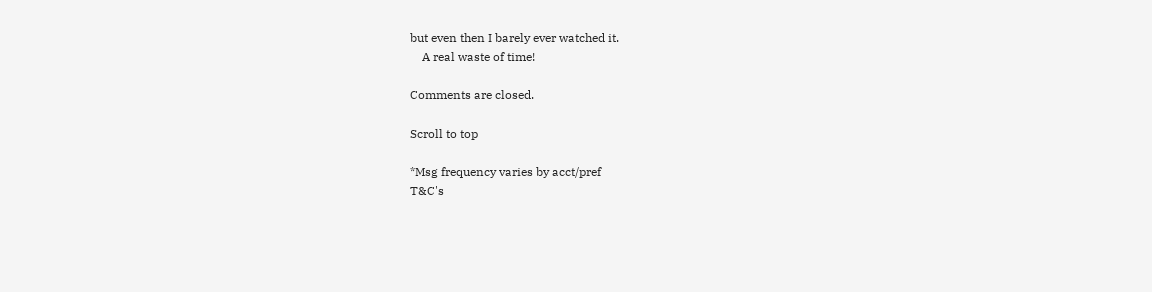but even then I barely ever watched it.
    A real waste of time!

Comments are closed.

Scroll to top

*Msg frequency varies by acct/pref
T&C's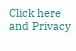Click here and Privacy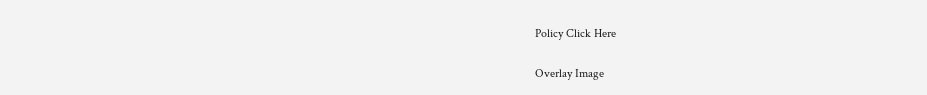Policy Click Here

Overlay Image